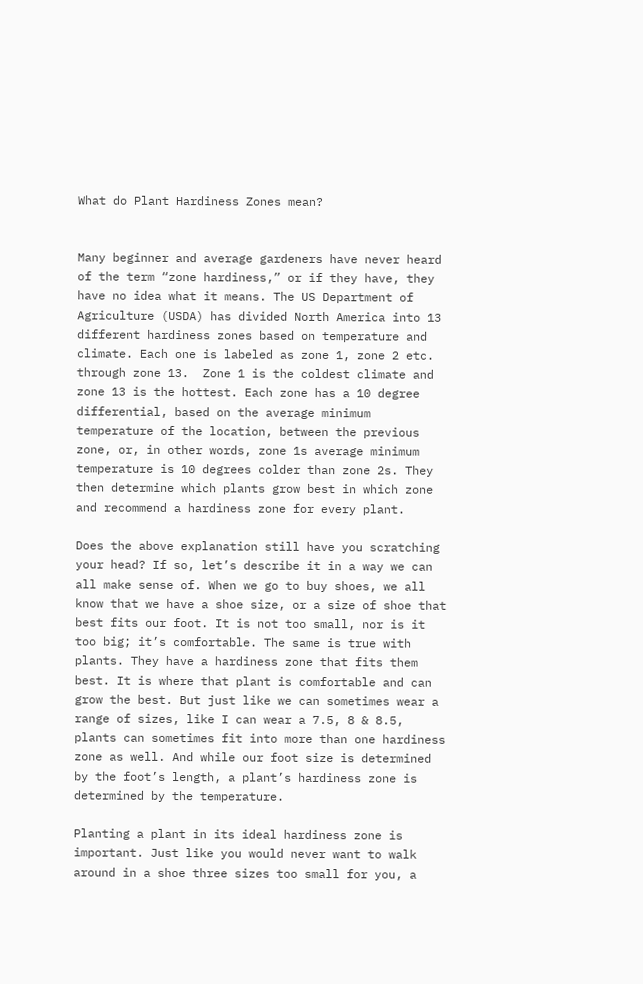What do Plant Hardiness Zones mean?


Many beginner and average gardeners have never heard of the term “zone hardiness,” or if they have, they have no idea what it means. The US Department of Agriculture (USDA) has divided North America into 13 different hardiness zones based on temperature and climate. Each one is labeled as zone 1, zone 2 etc. through zone 13.  Zone 1 is the coldest climate and zone 13 is the hottest. Each zone has a 10 degree differential, based on the average minimum temperature of the location, between the previous zone, or, in other words, zone 1s average minimum temperature is 10 degrees colder than zone 2s. They then determine which plants grow best in which zone and recommend a hardiness zone for every plant.

Does the above explanation still have you scratching your head? If so, let’s describe it in a way we can all make sense of. When we go to buy shoes, we all know that we have a shoe size, or a size of shoe that best fits our foot. It is not too small, nor is it too big; it’s comfortable. The same is true with plants. They have a hardiness zone that fits them best. It is where that plant is comfortable and can grow the best. But just like we can sometimes wear a range of sizes, like I can wear a 7.5, 8 & 8.5, plants can sometimes fit into more than one hardiness zone as well. And while our foot size is determined by the foot’s length, a plant’s hardiness zone is determined by the temperature.

Planting a plant in its ideal hardiness zone is important. Just like you would never want to walk around in a shoe three sizes too small for you, a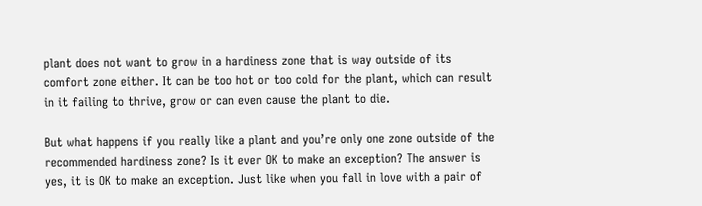plant does not want to grow in a hardiness zone that is way outside of its comfort zone either. It can be too hot or too cold for the plant, which can result in it failing to thrive, grow or can even cause the plant to die.

But what happens if you really like a plant and you’re only one zone outside of the recommended hardiness zone? Is it ever OK to make an exception? The answer is yes, it is OK to make an exception. Just like when you fall in love with a pair of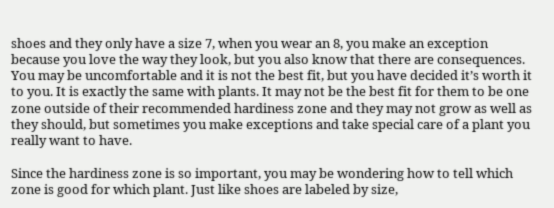shoes and they only have a size 7, when you wear an 8, you make an exception because you love the way they look, but you also know that there are consequences. You may be uncomfortable and it is not the best fit, but you have decided it’s worth it to you. It is exactly the same with plants. It may not be the best fit for them to be one zone outside of their recommended hardiness zone and they may not grow as well as they should, but sometimes you make exceptions and take special care of a plant you really want to have.

Since the hardiness zone is so important, you may be wondering how to tell which zone is good for which plant. Just like shoes are labeled by size,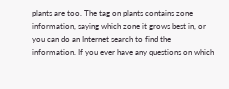plants are too. The tag on plants contains zone information, saying which zone it grows best in, or you can do an Internet search to find the information. If you ever have any questions on which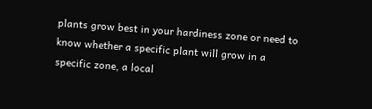plants grow best in your hardiness zone or need to know whether a specific plant will grow in a specific zone, a local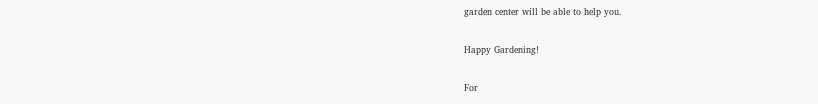garden center will be able to help you.

Happy Gardening!

For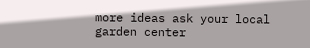more ideas ask your local garden center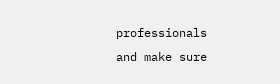professionals and make sure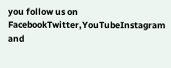you follow us on FacebookTwitter,YouTubeInstagram and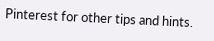Pinterest for other tips and hints.